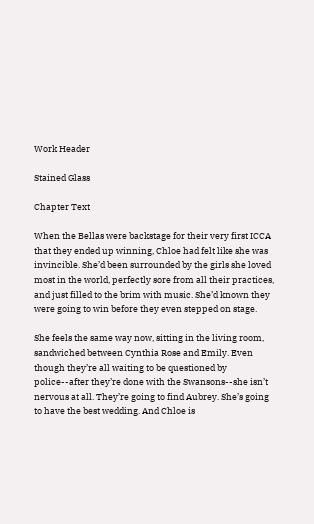Work Header

Stained Glass

Chapter Text

When the Bellas were backstage for their very first ICCA that they ended up winning, Chloe had felt like she was invincible. She’d been surrounded by the girls she loved most in the world, perfectly sore from all their practices, and just filled to the brim with music. She’d known they were going to win before they even stepped on stage.

She feels the same way now, sitting in the living room, sandwiched between Cynthia Rose and Emily. Even though they’re all waiting to be questioned by police--after they’re done with the Swansons--she isn’t nervous at all. They’re going to find Aubrey. She’s going to have the best wedding. And Chloe is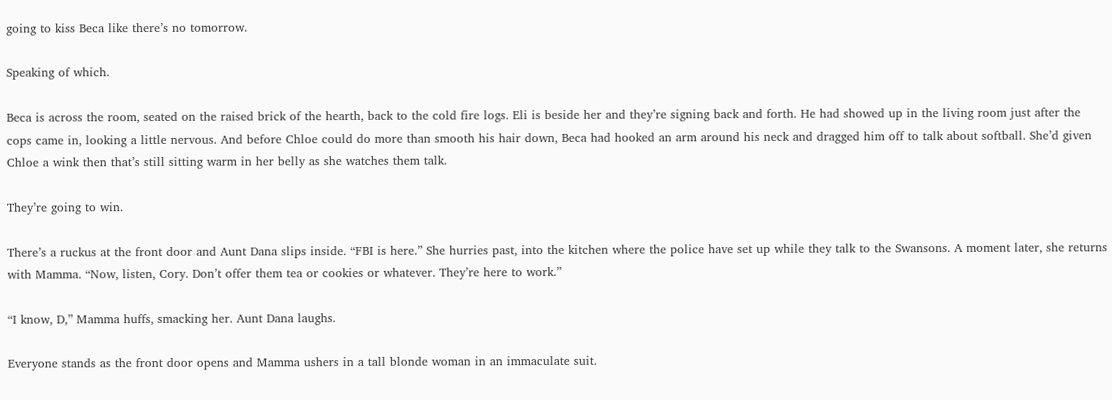going to kiss Beca like there’s no tomorrow.

Speaking of which.

Beca is across the room, seated on the raised brick of the hearth, back to the cold fire logs. Eli is beside her and they’re signing back and forth. He had showed up in the living room just after the cops came in, looking a little nervous. And before Chloe could do more than smooth his hair down, Beca had hooked an arm around his neck and dragged him off to talk about softball. She’d given Chloe a wink then that’s still sitting warm in her belly as she watches them talk.

They’re going to win.

There’s a ruckus at the front door and Aunt Dana slips inside. “FBI is here.” She hurries past, into the kitchen where the police have set up while they talk to the Swansons. A moment later, she returns with Mamma. “Now, listen, Cory. Don’t offer them tea or cookies or whatever. They’re here to work.”

“I know, D,” Mamma huffs, smacking her. Aunt Dana laughs.

Everyone stands as the front door opens and Mamma ushers in a tall blonde woman in an immaculate suit.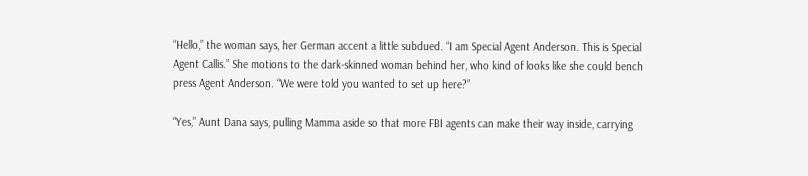“Hello,” the woman says, her German accent a little subdued. “I am Special Agent Anderson. This is Special Agent Callis.” She motions to the dark-skinned woman behind her, who kind of looks like she could bench press Agent Anderson. “We were told you wanted to set up here?”

“Yes,” Aunt Dana says, pulling Mamma aside so that more FBI agents can make their way inside, carrying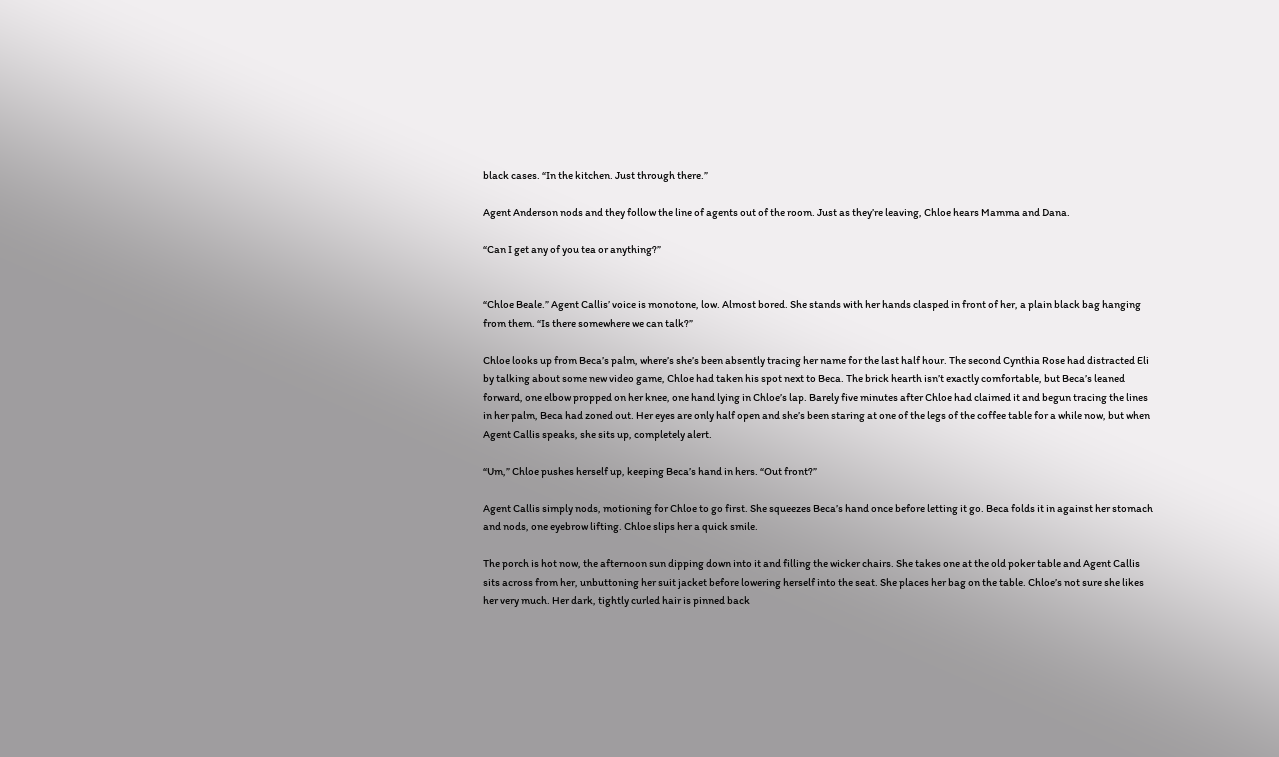black cases. “In the kitchen. Just through there.”

Agent Anderson nods and they follow the line of agents out of the room. Just as they’re leaving, Chloe hears Mamma and Dana.

“Can I get any of you tea or anything?”


“Chloe Beale.” Agent Callis’ voice is monotone, low. Almost bored. She stands with her hands clasped in front of her, a plain black bag hanging from them. “Is there somewhere we can talk?”

Chloe looks up from Beca’s palm, where’s she’s been absently tracing her name for the last half hour. The second Cynthia Rose had distracted Eli by talking about some new video game, Chloe had taken his spot next to Beca. The brick hearth isn’t exactly comfortable, but Beca’s leaned forward, one elbow propped on her knee, one hand lying in Chloe’s lap. Barely five minutes after Chloe had claimed it and begun tracing the lines in her palm, Beca had zoned out. Her eyes are only half open and she’s been staring at one of the legs of the coffee table for a while now, but when Agent Callis speaks, she sits up, completely alert.

“Um,” Chloe pushes herself up, keeping Beca’s hand in hers. “Out front?”

Agent Callis simply nods, motioning for Chloe to go first. She squeezes Beca’s hand once before letting it go. Beca folds it in against her stomach and nods, one eyebrow lifting. Chloe slips her a quick smile.

The porch is hot now, the afternoon sun dipping down into it and filling the wicker chairs. She takes one at the old poker table and Agent Callis sits across from her, unbuttoning her suit jacket before lowering herself into the seat. She places her bag on the table. Chloe’s not sure she likes her very much. Her dark, tightly curled hair is pinned back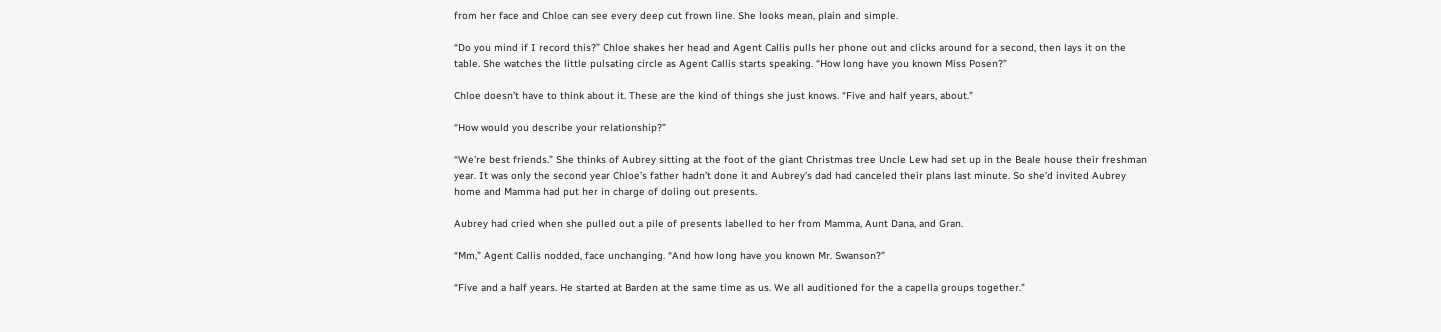from her face and Chloe can see every deep cut frown line. She looks mean, plain and simple.

“Do you mind if I record this?” Chloe shakes her head and Agent Callis pulls her phone out and clicks around for a second, then lays it on the table. She watches the little pulsating circle as Agent Callis starts speaking. “How long have you known Miss Posen?”

Chloe doesn’t have to think about it. These are the kind of things she just knows. “Five and half years, about.”

“How would you describe your relationship?”

“We’re best friends.” She thinks of Aubrey sitting at the foot of the giant Christmas tree Uncle Lew had set up in the Beale house their freshman year. It was only the second year Chloe’s father hadn’t done it and Aubrey’s dad had canceled their plans last minute. So she’d invited Aubrey home and Mamma had put her in charge of doling out presents.

Aubrey had cried when she pulled out a pile of presents labelled to her from Mamma, Aunt Dana, and Gran.

“Mm,” Agent Callis nodded, face unchanging. “And how long have you known Mr. Swanson?”

“Five and a half years. He started at Barden at the same time as us. We all auditioned for the a capella groups together.”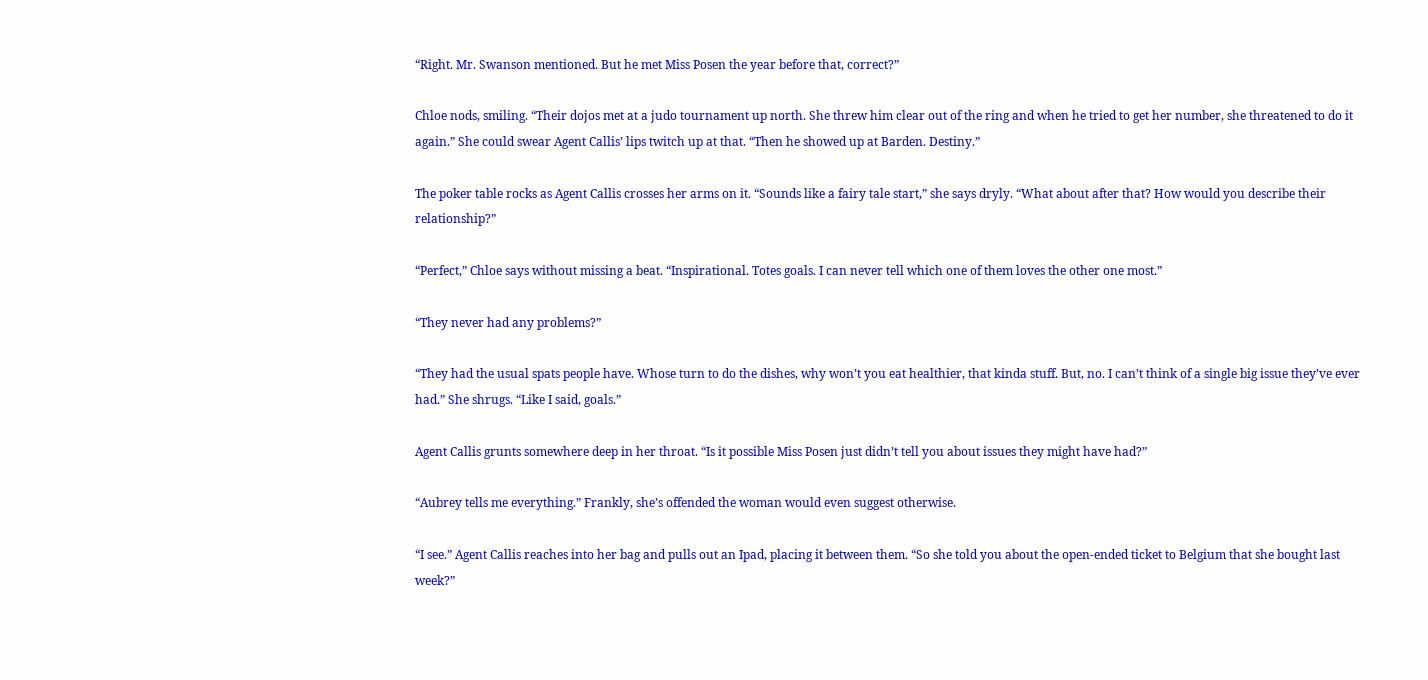“Right. Mr. Swanson mentioned. But he met Miss Posen the year before that, correct?”

Chloe nods, smiling. “Their dojos met at a judo tournament up north. She threw him clear out of the ring and when he tried to get her number, she threatened to do it again.” She could swear Agent Callis’ lips twitch up at that. “Then he showed up at Barden. Destiny.”

The poker table rocks as Agent Callis crosses her arms on it. “Sounds like a fairy tale start,” she says dryly. “What about after that? How would you describe their relationship?”

“Perfect,” Chloe says without missing a beat. “Inspirational. Totes goals. I can never tell which one of them loves the other one most.”

“They never had any problems?”

“They had the usual spats people have. Whose turn to do the dishes, why won’t you eat healthier, that kinda stuff. But, no. I can’t think of a single big issue they’ve ever had.” She shrugs. “Like I said, goals.”

Agent Callis grunts somewhere deep in her throat. “Is it possible Miss Posen just didn’t tell you about issues they might have had?”

“Aubrey tells me everything.” Frankly, she’s offended the woman would even suggest otherwise.

“I see.” Agent Callis reaches into her bag and pulls out an Ipad, placing it between them. “So she told you about the open-ended ticket to Belgium that she bought last week?”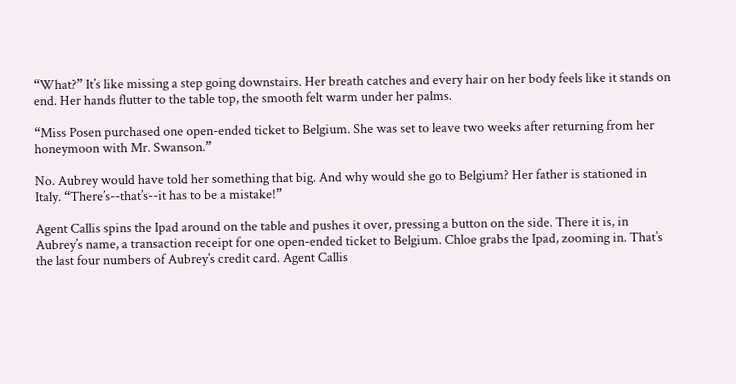“What?” It’s like missing a step going downstairs. Her breath catches and every hair on her body feels like it stands on end. Her hands flutter to the table top, the smooth felt warm under her palms.

“Miss Posen purchased one open-ended ticket to Belgium. She was set to leave two weeks after returning from her honeymoon with Mr. Swanson.”

No. Aubrey would have told her something that big. And why would she go to Belgium? Her father is stationed in Italy. “There’s--that’s--it has to be a mistake!”

Agent Callis spins the Ipad around on the table and pushes it over, pressing a button on the side. There it is, in Aubrey’s name, a transaction receipt for one open-ended ticket to Belgium. Chloe grabs the Ipad, zooming in. That’s the last four numbers of Aubrey’s credit card. Agent Callis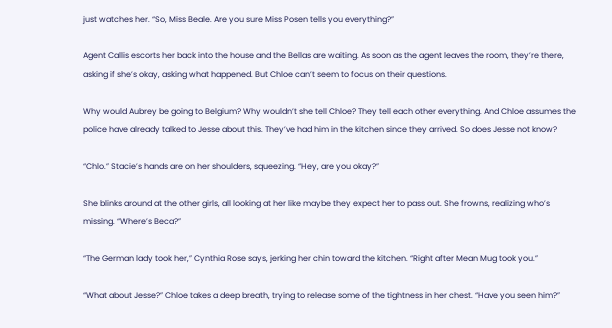just watches her. “So, Miss Beale. Are you sure Miss Posen tells you everything?”

Agent Callis escorts her back into the house and the Bellas are waiting. As soon as the agent leaves the room, they’re there, asking if she’s okay, asking what happened. But Chloe can’t seem to focus on their questions.

Why would Aubrey be going to Belgium? Why wouldn’t she tell Chloe? They tell each other everything. And Chloe assumes the police have already talked to Jesse about this. They’ve had him in the kitchen since they arrived. So does Jesse not know?

“Chlo.” Stacie’s hands are on her shoulders, squeezing. “Hey, are you okay?”

She blinks around at the other girls, all looking at her like maybe they expect her to pass out. She frowns, realizing who’s missing. “Where’s Beca?”

“The German lady took her,” Cynthia Rose says, jerking her chin toward the kitchen. “Right after Mean Mug took you.”

“What about Jesse?” Chloe takes a deep breath, trying to release some of the tightness in her chest. “Have you seen him?”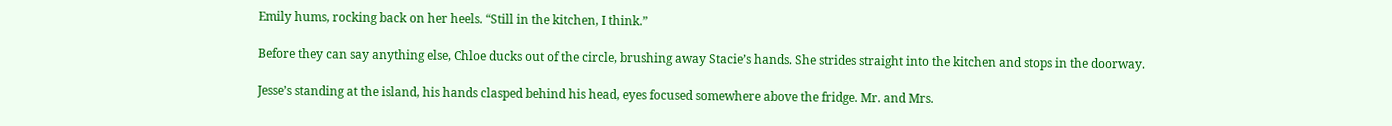Emily hums, rocking back on her heels. “Still in the kitchen, I think.”

Before they can say anything else, Chloe ducks out of the circle, brushing away Stacie’s hands. She strides straight into the kitchen and stops in the doorway.

Jesse’s standing at the island, his hands clasped behind his head, eyes focused somewhere above the fridge. Mr. and Mrs.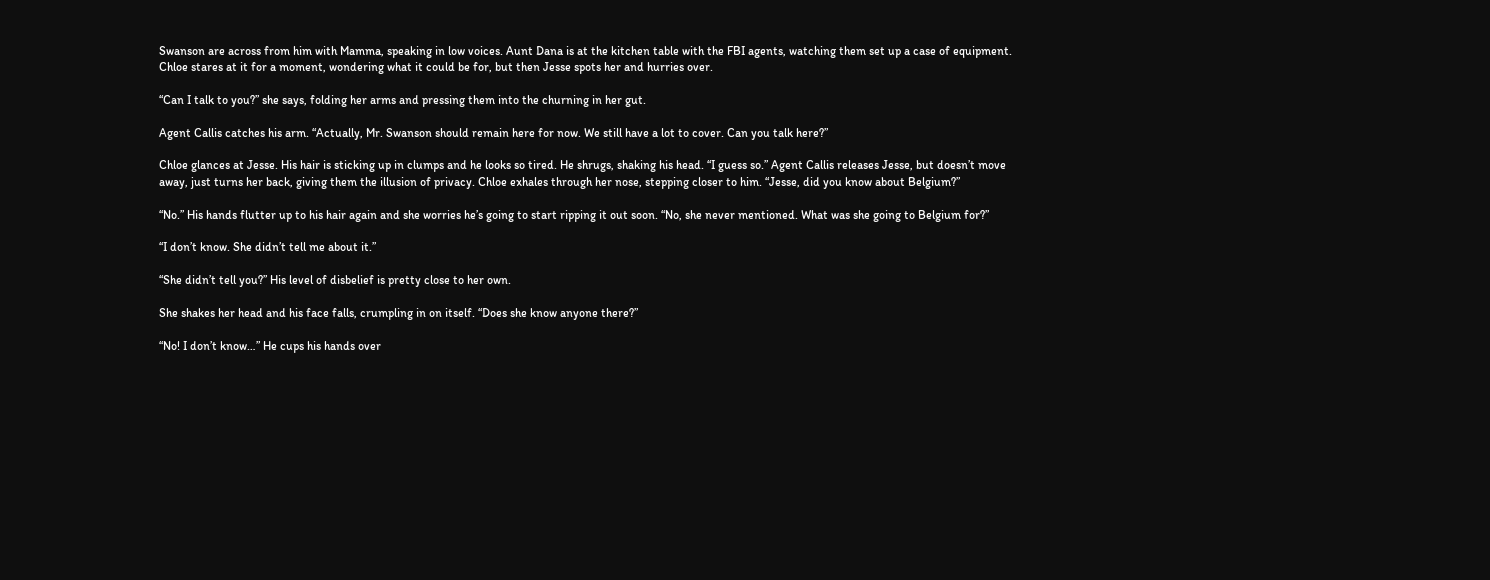Swanson are across from him with Mamma, speaking in low voices. Aunt Dana is at the kitchen table with the FBI agents, watching them set up a case of equipment. Chloe stares at it for a moment, wondering what it could be for, but then Jesse spots her and hurries over.

“Can I talk to you?” she says, folding her arms and pressing them into the churning in her gut.

Agent Callis catches his arm. “Actually, Mr. Swanson should remain here for now. We still have a lot to cover. Can you talk here?”

Chloe glances at Jesse. His hair is sticking up in clumps and he looks so tired. He shrugs, shaking his head. “I guess so.” Agent Callis releases Jesse, but doesn’t move away, just turns her back, giving them the illusion of privacy. Chloe exhales through her nose, stepping closer to him. “Jesse, did you know about Belgium?”

“No.” His hands flutter up to his hair again and she worries he’s going to start ripping it out soon. “No, she never mentioned. What was she going to Belgium for?”

“I don’t know. She didn’t tell me about it.”

“She didn’t tell you?” His level of disbelief is pretty close to her own.

She shakes her head and his face falls, crumpling in on itself. “Does she know anyone there?”

“No! I don’t know…” He cups his hands over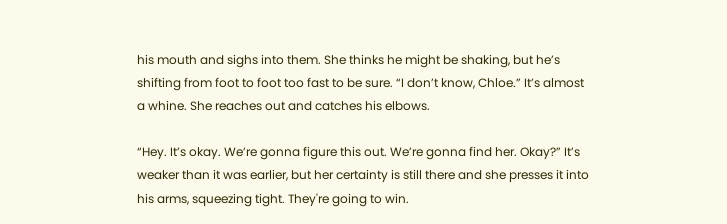his mouth and sighs into them. She thinks he might be shaking, but he’s shifting from foot to foot too fast to be sure. “I don’t know, Chloe.” It’s almost a whine. She reaches out and catches his elbows.

“Hey. It’s okay. We’re gonna figure this out. We’re gonna find her. Okay?” It’s weaker than it was earlier, but her certainty is still there and she presses it into his arms, squeezing tight. They're going to win.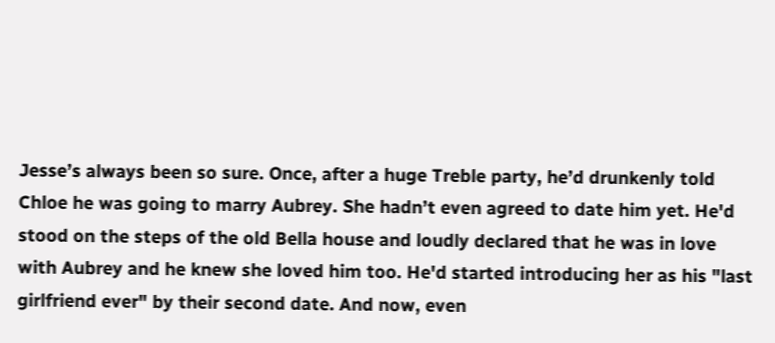Jesse’s always been so sure. Once, after a huge Treble party, he’d drunkenly told Chloe he was going to marry Aubrey. She hadn’t even agreed to date him yet. He'd stood on the steps of the old Bella house and loudly declared that he was in love with Aubrey and he knew she loved him too. He'd started introducing her as his "last girlfriend ever" by their second date. And now, even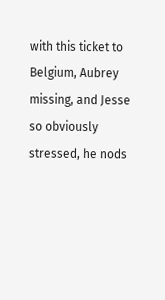with this ticket to Belgium, Aubrey missing, and Jesse so obviously stressed, he nods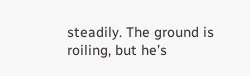steadily. The ground is roiling, but he’s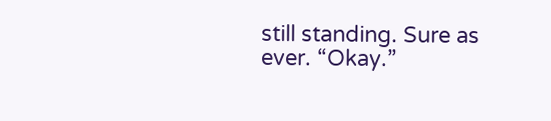still standing. Sure as ever. “Okay.”